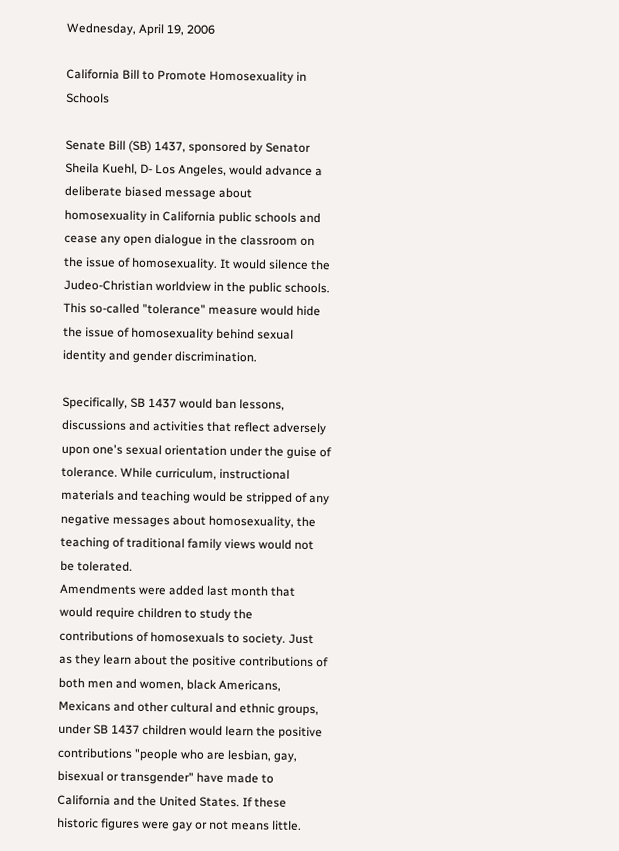Wednesday, April 19, 2006

California Bill to Promote Homosexuality in Schools

Senate Bill (SB) 1437, sponsored by Senator Sheila Kuehl, D- Los Angeles, would advance a deliberate biased message about homosexuality in California public schools and cease any open dialogue in the classroom on the issue of homosexuality. It would silence the Judeo-Christian worldview in the public schools. This so-called "tolerance" measure would hide the issue of homosexuality behind sexual identity and gender discrimination.

Specifically, SB 1437 would ban lessons, discussions and activities that reflect adversely upon one's sexual orientation under the guise of tolerance. While curriculum, instructional materials and teaching would be stripped of any negative messages about homosexuality, the teaching of traditional family views would not be tolerated.
Amendments were added last month that would require children to study the contributions of homosexuals to society. Just as they learn about the positive contributions of both men and women, black Americans, Mexicans and other cultural and ethnic groups, under SB 1437 children would learn the positive contributions "people who are lesbian, gay, bisexual or transgender" have made to California and the United States. If these historic figures were gay or not means little.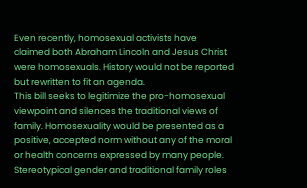Even recently, homosexual activists have claimed both Abraham Lincoln and Jesus Christ were homosexuals. History would not be reported but rewritten to fit an agenda.
This bill seeks to legitimize the pro-homosexual viewpoint and silences the traditional views of family. Homosexuality would be presented as a positive, accepted norm without any of the moral or health concerns expressed by many people. Stereotypical gender and traditional family roles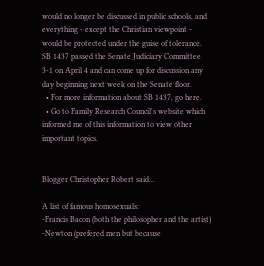would no longer be discussed in public schools, and everything - except the Christian viewpoint - would be protected under the guise of tolerance.
SB 1437 passed the Senate Judiciary Committee 3-1 on April 4 and can come up for discussion any day beginning next week on the Senate floor.
  • For more information about SB 1437, go here.
  • Go to Family Research Council's website which informed me of this information to view other important topics.


Blogger Christopher Robert said...

A list of famous homosexuals:
-Francis Bacon (both the philosopher and the artist)
-Newton (prefered men but because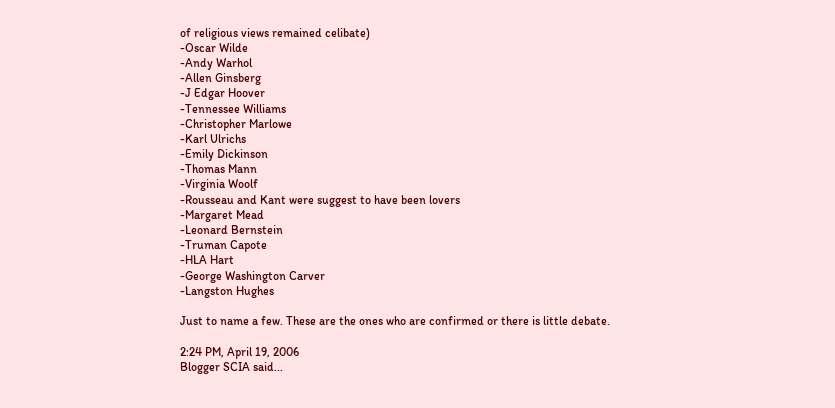of religious views remained celibate)
-Oscar Wilde
-Andy Warhol
-Allen Ginsberg
-J Edgar Hoover
-Tennessee Williams
-Christopher Marlowe
-Karl Ulrichs
-Emily Dickinson
-Thomas Mann
-Virginia Woolf
-Rousseau and Kant were suggest to have been lovers
-Margaret Mead
-Leonard Bernstein
-Truman Capote
-HLA Hart
-George Washington Carver
-Langston Hughes

Just to name a few. These are the ones who are confirmed or there is little debate.

2:24 PM, April 19, 2006
Blogger SCIA said...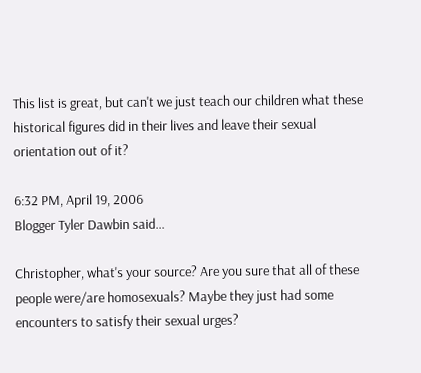This list is great, but can't we just teach our children what these historical figures did in their lives and leave their sexual orientation out of it?

6:32 PM, April 19, 2006
Blogger Tyler Dawbin said...

Christopher, what's your source? Are you sure that all of these people were/are homosexuals? Maybe they just had some encounters to satisfy their sexual urges?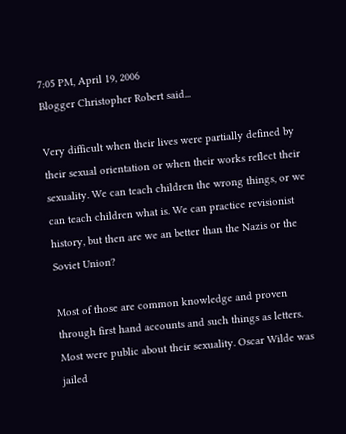7:05 PM, April 19, 2006
Blogger Christopher Robert said...

Very difficult when their lives were partially defined by their sexual orientation or when their works reflect their sexuality. We can teach children the wrong things, or we can teach children what is. We can practice revisionist history, but then are we an better than the Nazis or the Soviet Union?

Most of those are common knowledge and proven through first hand accounts and such things as letters. Most were public about their sexuality. Oscar Wilde was jailed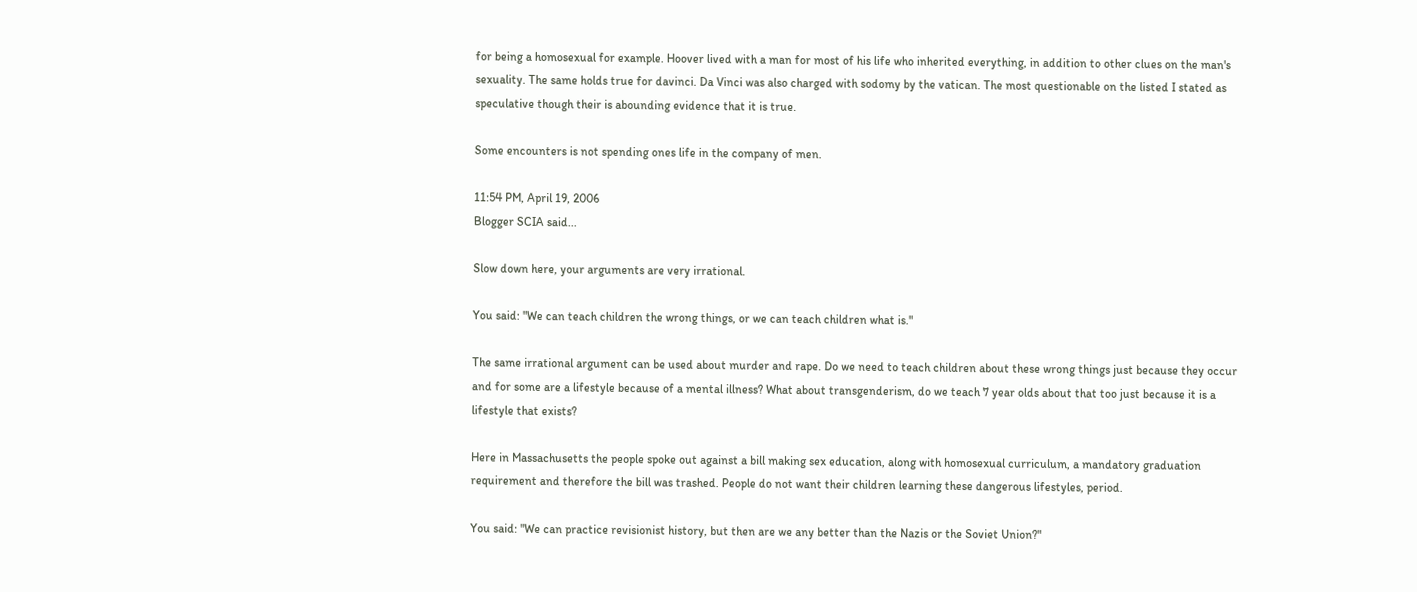for being a homosexual for example. Hoover lived with a man for most of his life who inherited everything, in addition to other clues on the man's sexuality. The same holds true for davinci. Da Vinci was also charged with sodomy by the vatican. The most questionable on the listed I stated as speculative though their is abounding evidence that it is true.

Some encounters is not spending ones life in the company of men.

11:54 PM, April 19, 2006
Blogger SCIA said...

Slow down here, your arguments are very irrational.

You said: "We can teach children the wrong things, or we can teach children what is."

The same irrational argument can be used about murder and rape. Do we need to teach children about these wrong things just because they occur and for some are a lifestyle because of a mental illness? What about transgenderism, do we teach 7 year olds about that too just because it is a lifestyle that exists?

Here in Massachusetts the people spoke out against a bill making sex education, along with homosexual curriculum, a mandatory graduation requirement and therefore the bill was trashed. People do not want their children learning these dangerous lifestyles, period.

You said: "We can practice revisionist history, but then are we any better than the Nazis or the Soviet Union?"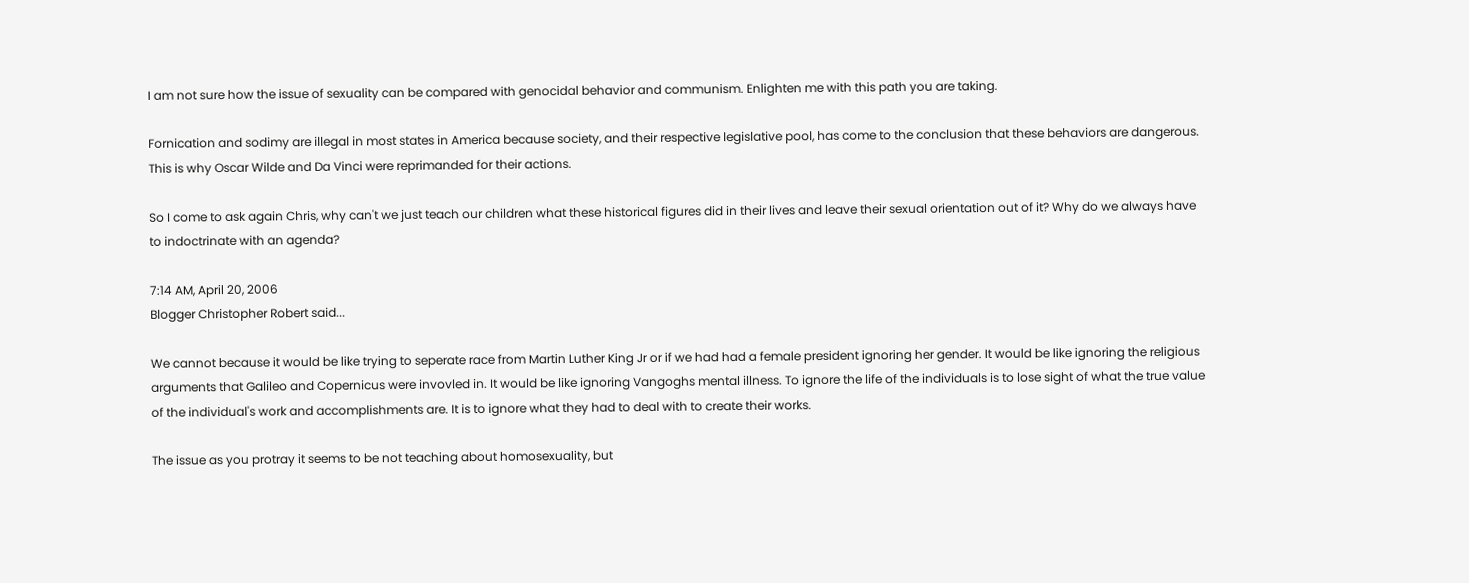I am not sure how the issue of sexuality can be compared with genocidal behavior and communism. Enlighten me with this path you are taking.

Fornication and sodimy are illegal in most states in America because society, and their respective legislative pool, has come to the conclusion that these behaviors are dangerous. This is why Oscar Wilde and Da Vinci were reprimanded for their actions.

So I come to ask again Chris, why can't we just teach our children what these historical figures did in their lives and leave their sexual orientation out of it? Why do we always have to indoctrinate with an agenda?

7:14 AM, April 20, 2006
Blogger Christopher Robert said...

We cannot because it would be like trying to seperate race from Martin Luther King Jr or if we had had a female president ignoring her gender. It would be like ignoring the religious arguments that Galileo and Copernicus were invovled in. It would be like ignoring Vangoghs mental illness. To ignore the life of the individuals is to lose sight of what the true value of the individual's work and accomplishments are. It is to ignore what they had to deal with to create their works.

The issue as you protray it seems to be not teaching about homosexuality, but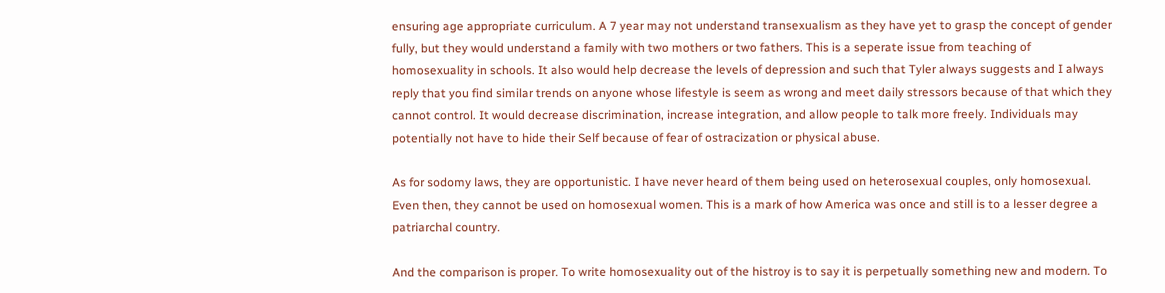ensuring age appropriate curriculum. A 7 year may not understand transexualism as they have yet to grasp the concept of gender fully, but they would understand a family with two mothers or two fathers. This is a seperate issue from teaching of homosexuality in schools. It also would help decrease the levels of depression and such that Tyler always suggests and I always reply that you find similar trends on anyone whose lifestyle is seem as wrong and meet daily stressors because of that which they cannot control. It would decrease discrimination, increase integration, and allow people to talk more freely. Individuals may potentially not have to hide their Self because of fear of ostracization or physical abuse.

As for sodomy laws, they are opportunistic. I have never heard of them being used on heterosexual couples, only homosexual. Even then, they cannot be used on homosexual women. This is a mark of how America was once and still is to a lesser degree a patriarchal country.

And the comparison is proper. To write homosexuality out of the histroy is to say it is perpetually something new and modern. To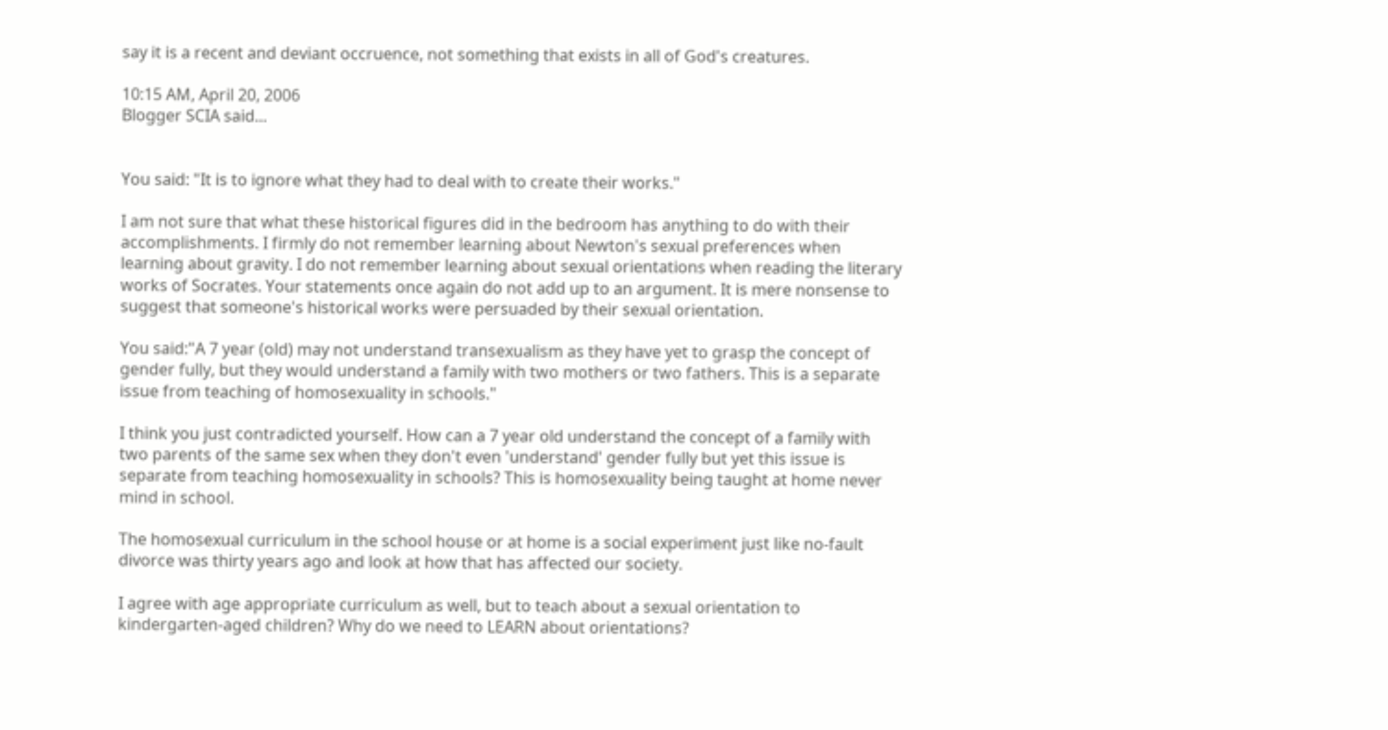say it is a recent and deviant occruence, not something that exists in all of God's creatures.

10:15 AM, April 20, 2006
Blogger SCIA said...


You said: "It is to ignore what they had to deal with to create their works."

I am not sure that what these historical figures did in the bedroom has anything to do with their accomplishments. I firmly do not remember learning about Newton's sexual preferences when learning about gravity. I do not remember learning about sexual orientations when reading the literary works of Socrates. Your statements once again do not add up to an argument. It is mere nonsense to suggest that someone's historical works were persuaded by their sexual orientation.

You said:"A 7 year (old) may not understand transexualism as they have yet to grasp the concept of gender fully, but they would understand a family with two mothers or two fathers. This is a separate issue from teaching of homosexuality in schools."

I think you just contradicted yourself. How can a 7 year old understand the concept of a family with two parents of the same sex when they don't even 'understand' gender fully but yet this issue is separate from teaching homosexuality in schools? This is homosexuality being taught at home never mind in school.

The homosexual curriculum in the school house or at home is a social experiment just like no-fault divorce was thirty years ago and look at how that has affected our society.

I agree with age appropriate curriculum as well, but to teach about a sexual orientation to kindergarten-aged children? Why do we need to LEARN about orientations?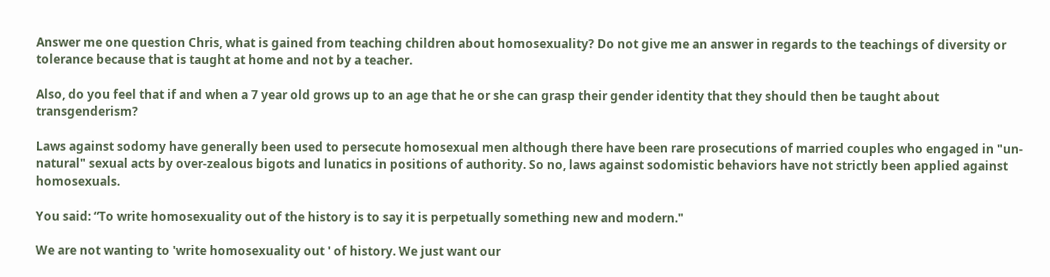Answer me one question Chris, what is gained from teaching children about homosexuality? Do not give me an answer in regards to the teachings of diversity or tolerance because that is taught at home and not by a teacher.

Also, do you feel that if and when a 7 year old grows up to an age that he or she can grasp their gender identity that they should then be taught about transgenderism?

Laws against sodomy have generally been used to persecute homosexual men although there have been rare prosecutions of married couples who engaged in "un-natural" sexual acts by over-zealous bigots and lunatics in positions of authority. So no, laws against sodomistic behaviors have not strictly been applied against homosexuals.

You said: “To write homosexuality out of the history is to say it is perpetually something new and modern."

We are not wanting to 'write homosexuality out ' of history. We just want our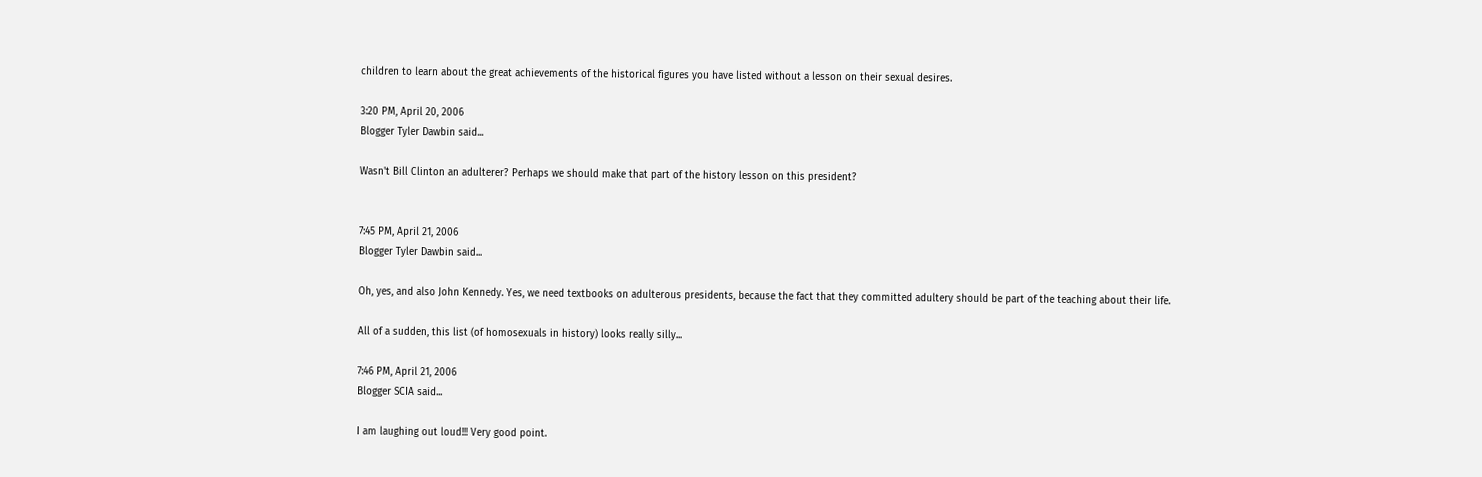children to learn about the great achievements of the historical figures you have listed without a lesson on their sexual desires.

3:20 PM, April 20, 2006
Blogger Tyler Dawbin said...

Wasn't Bill Clinton an adulterer? Perhaps we should make that part of the history lesson on this president?


7:45 PM, April 21, 2006
Blogger Tyler Dawbin said...

Oh, yes, and also John Kennedy. Yes, we need textbooks on adulterous presidents, because the fact that they committed adultery should be part of the teaching about their life.

All of a sudden, this list (of homosexuals in history) looks really silly...

7:46 PM, April 21, 2006
Blogger SCIA said...

I am laughing out loud!!! Very good point.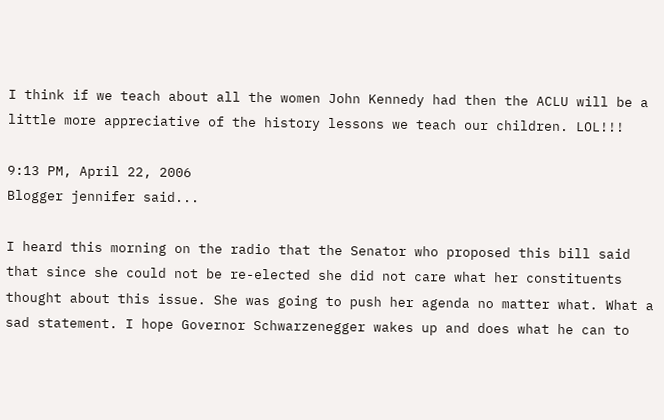I think if we teach about all the women John Kennedy had then the ACLU will be a little more appreciative of the history lessons we teach our children. LOL!!!

9:13 PM, April 22, 2006
Blogger jennifer said...

I heard this morning on the radio that the Senator who proposed this bill said that since she could not be re-elected she did not care what her constituents thought about this issue. She was going to push her agenda no matter what. What a sad statement. I hope Governor Schwarzenegger wakes up and does what he can to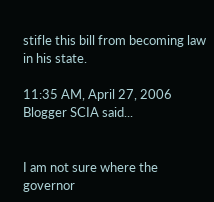stifle this bill from becoming law in his state.

11:35 AM, April 27, 2006
Blogger SCIA said...


I am not sure where the governor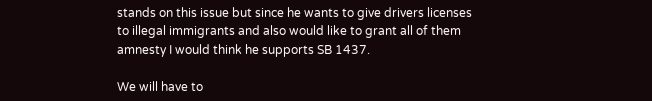stands on this issue but since he wants to give drivers licenses to illegal immigrants and also would like to grant all of them amnesty I would think he supports SB 1437.

We will have to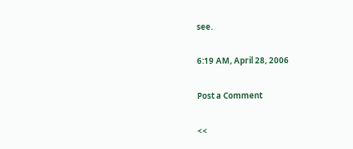see.

6:19 AM, April 28, 2006

Post a Comment

<<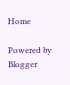Home

Powered by Blogger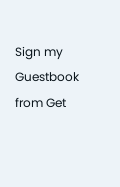Sign my Guestbook from Get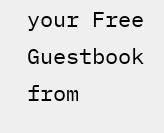your Free Guestbook from